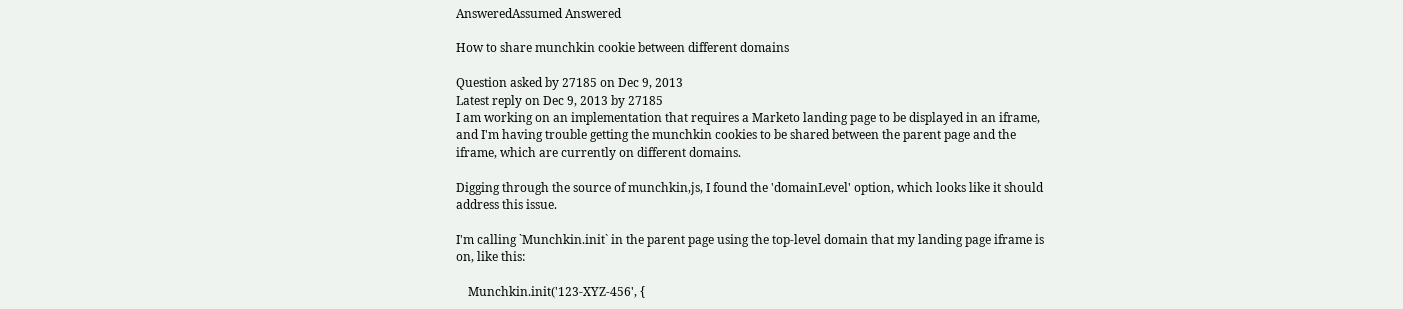AnsweredAssumed Answered

How to share munchkin cookie between different domains

Question asked by 27185 on Dec 9, 2013
Latest reply on Dec 9, 2013 by 27185
I am working on an implementation that requires a Marketo landing page to be displayed in an iframe, and I'm having trouble getting the munchkin cookies to be shared between the parent page and the iframe, which are currently on different domains.

Digging through the source of munchkin,js, I found the 'domainLevel' option, which looks like it should address this issue.

I'm calling `Munchkin.init` in the parent page using the top-level domain that my landing page iframe is on, like this:

    Munchkin.init('123-XYZ-456', {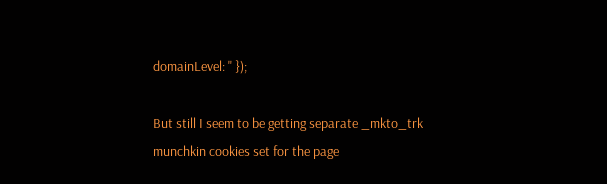domainLevel: '' });

But still I seem to be getting separate _mkto_trk munchkin cookies set for the page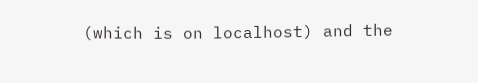(which is on localhost) and the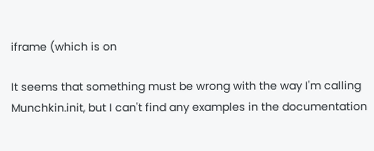iframe (which is on

It seems that something must be wrong with the way I'm calling Munchkin.init, but I can't find any examples in the documentation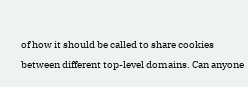of how it should be called to share cookies between different top-level domains. Can anyone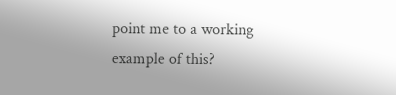point me to a working example of this?